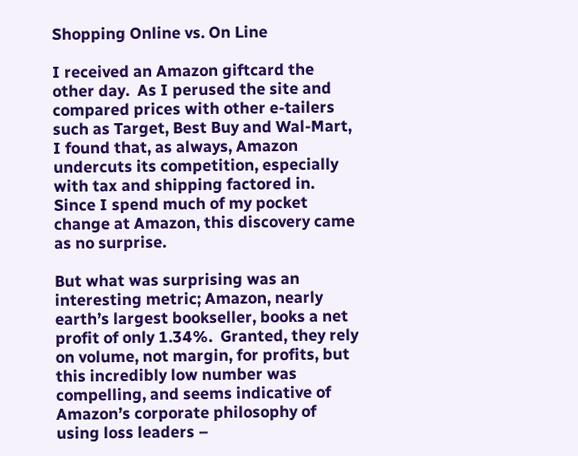Shopping Online vs. On Line

I received an Amazon giftcard the other day.  As I perused the site and compared prices with other e-tailers such as Target, Best Buy and Wal-Mart, I found that, as always, Amazon undercuts its competition, especially with tax and shipping factored in. Since I spend much of my pocket change at Amazon, this discovery came as no surprise.

But what was surprising was an interesting metric; Amazon, nearly earth’s largest bookseller, books a net profit of only 1.34%.  Granted, they rely on volume, not margin, for profits, but this incredibly low number was compelling, and seems indicative of Amazon’s corporate philosophy of using loss leaders –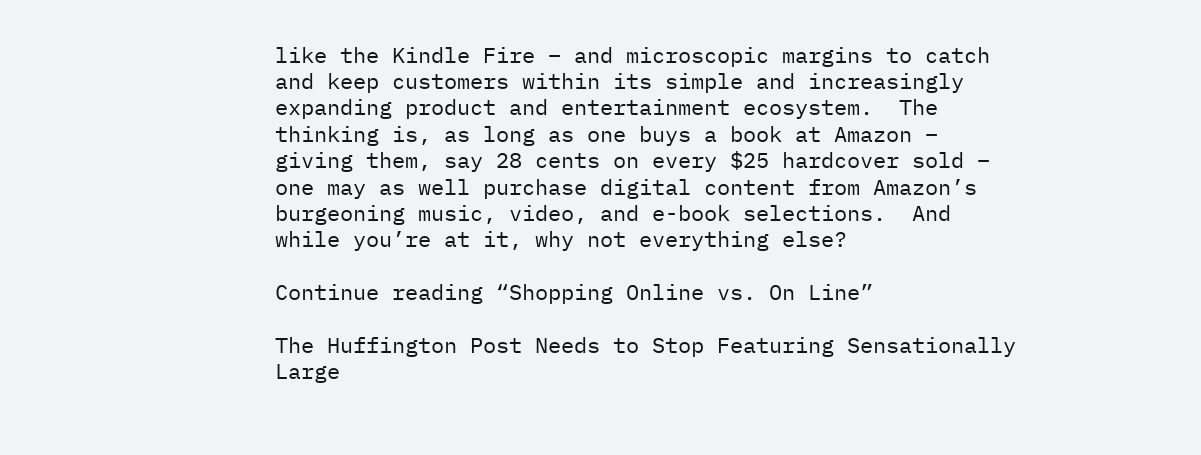like the Kindle Fire – and microscopic margins to catch and keep customers within its simple and increasingly expanding product and entertainment ecosystem.  The thinking is, as long as one buys a book at Amazon – giving them, say 28 cents on every $25 hardcover sold – one may as well purchase digital content from Amazon’s burgeoning music, video, and e-book selections.  And while you’re at it, why not everything else?

Continue reading “Shopping Online vs. On Line”

The Huffington Post Needs to Stop Featuring Sensationally Large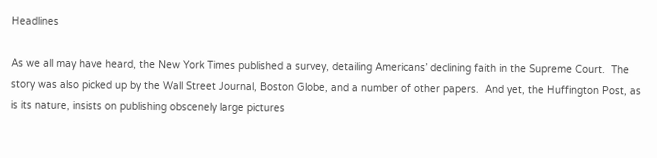Headlines

As we all may have heard, the New York Times published a survey, detailing Americans’ declining faith in the Supreme Court.  The story was also picked up by the Wall Street Journal, Boston Globe, and a number of other papers.  And yet, the Huffington Post, as is its nature, insists on publishing obscenely large pictures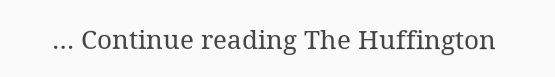… Continue reading The Huffington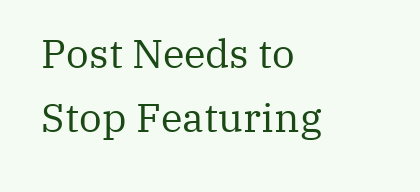Post Needs to Stop Featuring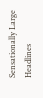Sensationally Large Headlines